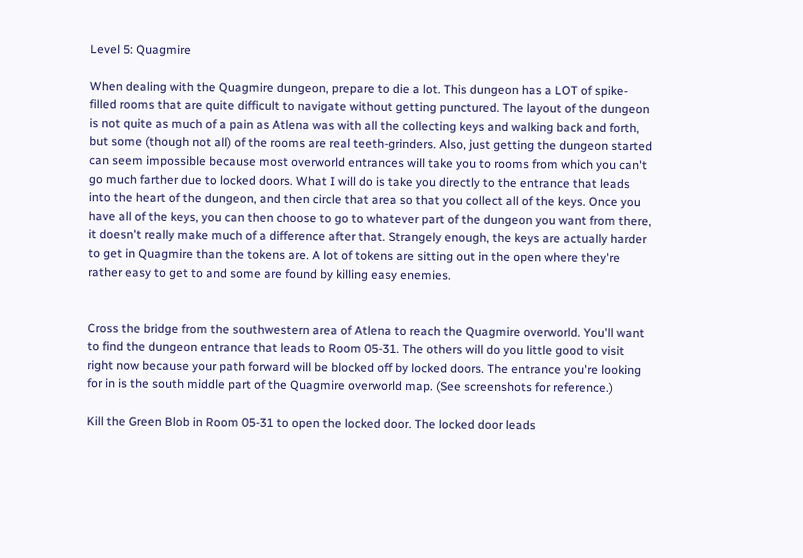Level 5: Quagmire

When dealing with the Quagmire dungeon, prepare to die a lot. This dungeon has a LOT of spike-filled rooms that are quite difficult to navigate without getting punctured. The layout of the dungeon is not quite as much of a pain as Atlena was with all the collecting keys and walking back and forth, but some (though not all) of the rooms are real teeth-grinders. Also, just getting the dungeon started can seem impossible because most overworld entrances will take you to rooms from which you can't go much farther due to locked doors. What I will do is take you directly to the entrance that leads into the heart of the dungeon, and then circle that area so that you collect all of the keys. Once you have all of the keys, you can then choose to go to whatever part of the dungeon you want from there, it doesn't really make much of a difference after that. Strangely enough, the keys are actually harder to get in Quagmire than the tokens are. A lot of tokens are sitting out in the open where they're rather easy to get to and some are found by killing easy enemies.


Cross the bridge from the southwestern area of Atlena to reach the Quagmire overworld. You'll want to find the dungeon entrance that leads to Room 05-31. The others will do you little good to visit right now because your path forward will be blocked off by locked doors. The entrance you're looking for in is the south middle part of the Quagmire overworld map. (See screenshots for reference.)

Kill the Green Blob in Room 05-31 to open the locked door. The locked door leads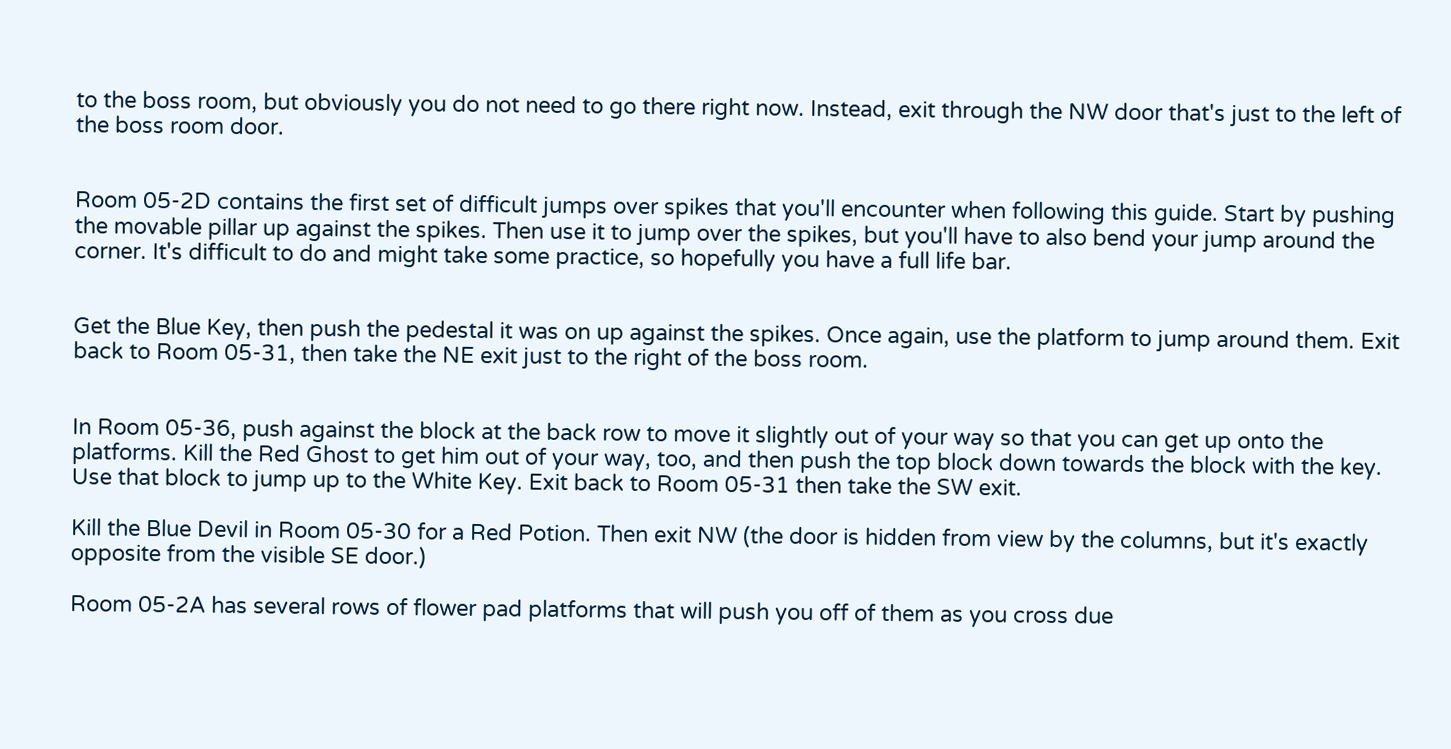to the boss room, but obviously you do not need to go there right now. Instead, exit through the NW door that's just to the left of the boss room door.


Room 05-2D contains the first set of difficult jumps over spikes that you'll encounter when following this guide. Start by pushing the movable pillar up against the spikes. Then use it to jump over the spikes, but you'll have to also bend your jump around the corner. It's difficult to do and might take some practice, so hopefully you have a full life bar.


Get the Blue Key, then push the pedestal it was on up against the spikes. Once again, use the platform to jump around them. Exit back to Room 05-31, then take the NE exit just to the right of the boss room.


In Room 05-36, push against the block at the back row to move it slightly out of your way so that you can get up onto the platforms. Kill the Red Ghost to get him out of your way, too, and then push the top block down towards the block with the key. Use that block to jump up to the White Key. Exit back to Room 05-31 then take the SW exit.

Kill the Blue Devil in Room 05-30 for a Red Potion. Then exit NW (the door is hidden from view by the columns, but it's exactly opposite from the visible SE door.)

Room 05-2A has several rows of flower pad platforms that will push you off of them as you cross due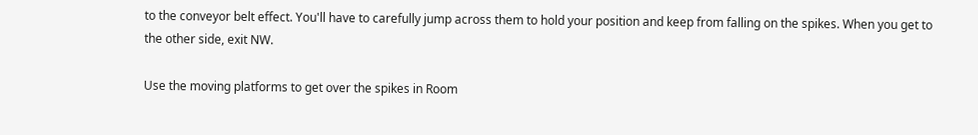to the conveyor belt effect. You'll have to carefully jump across them to hold your position and keep from falling on the spikes. When you get to the other side, exit NW.

Use the moving platforms to get over the spikes in Room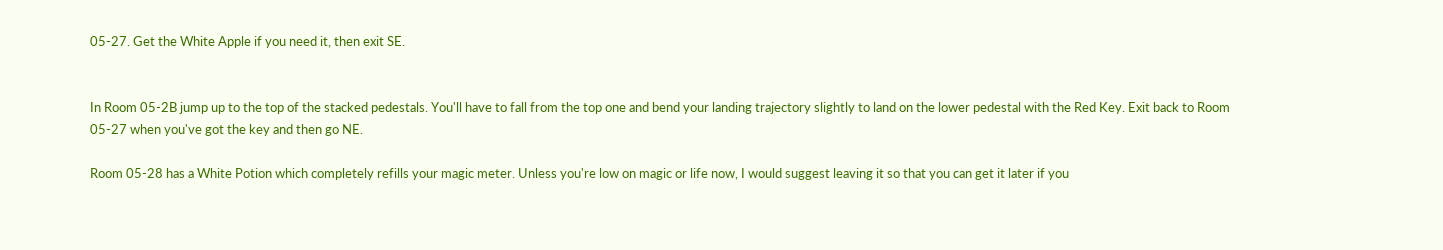05-27. Get the White Apple if you need it, then exit SE.


In Room 05-2B jump up to the top of the stacked pedestals. You'll have to fall from the top one and bend your landing trajectory slightly to land on the lower pedestal with the Red Key. Exit back to Room 05-27 when you've got the key and then go NE.

Room 05-28 has a White Potion which completely refills your magic meter. Unless you're low on magic or life now, I would suggest leaving it so that you can get it later if you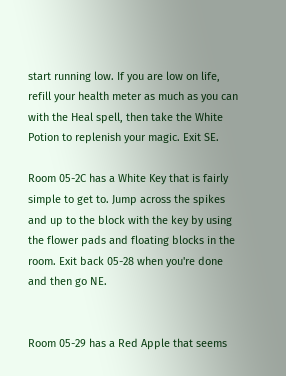start running low. If you are low on life, refill your health meter as much as you can with the Heal spell, then take the White Potion to replenish your magic. Exit SE.

Room 05-2C has a White Key that is fairly simple to get to. Jump across the spikes and up to the block with the key by using the flower pads and floating blocks in the room. Exit back 05-28 when you're done and then go NE.


Room 05-29 has a Red Apple that seems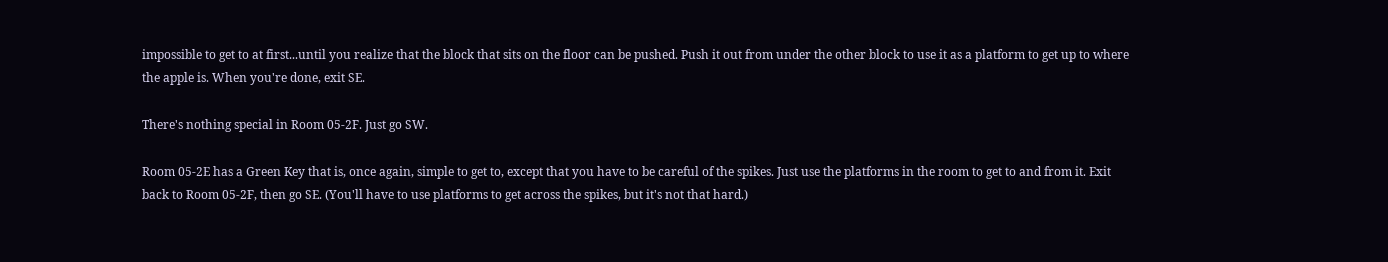impossible to get to at first...until you realize that the block that sits on the floor can be pushed. Push it out from under the other block to use it as a platform to get up to where the apple is. When you're done, exit SE.

There's nothing special in Room 05-2F. Just go SW.

Room 05-2E has a Green Key that is, once again, simple to get to, except that you have to be careful of the spikes. Just use the platforms in the room to get to and from it. Exit back to Room 05-2F, then go SE. (You'll have to use platforms to get across the spikes, but it's not that hard.)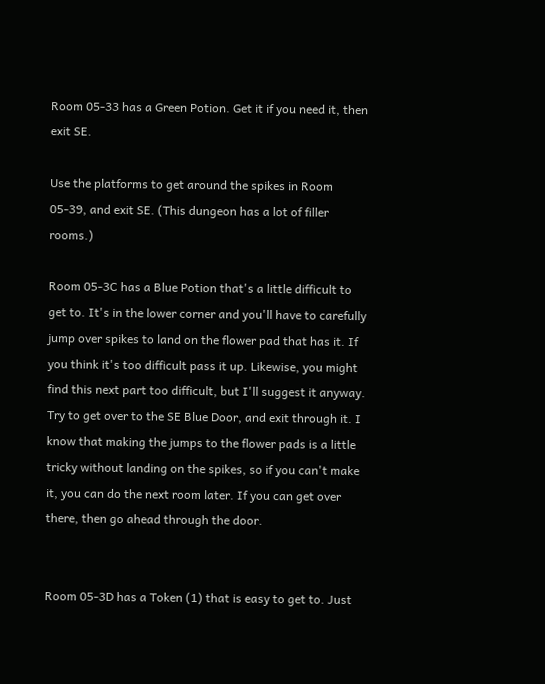Room 05-33 has a Green Potion. Get it if you need it, then exit SE.

Use the platforms to get around the spikes in Room 05-39, and exit SE. (This dungeon has a lot of filler rooms.)

Room 05-3C has a Blue Potion that's a little difficult to get to. It's in the lower corner and you'll have to carefully jump over spikes to land on the flower pad that has it. If you think it's too difficult pass it up. Likewise, you might find this next part too difficult, but I'll suggest it anyway. Try to get over to the SE Blue Door, and exit through it. I know that making the jumps to the flower pads is a little tricky without landing on the spikes, so if you can't make it, you can do the next room later. If you can get over there, then go ahead through the door.


Room 05-3D has a Token (1) that is easy to get to. Just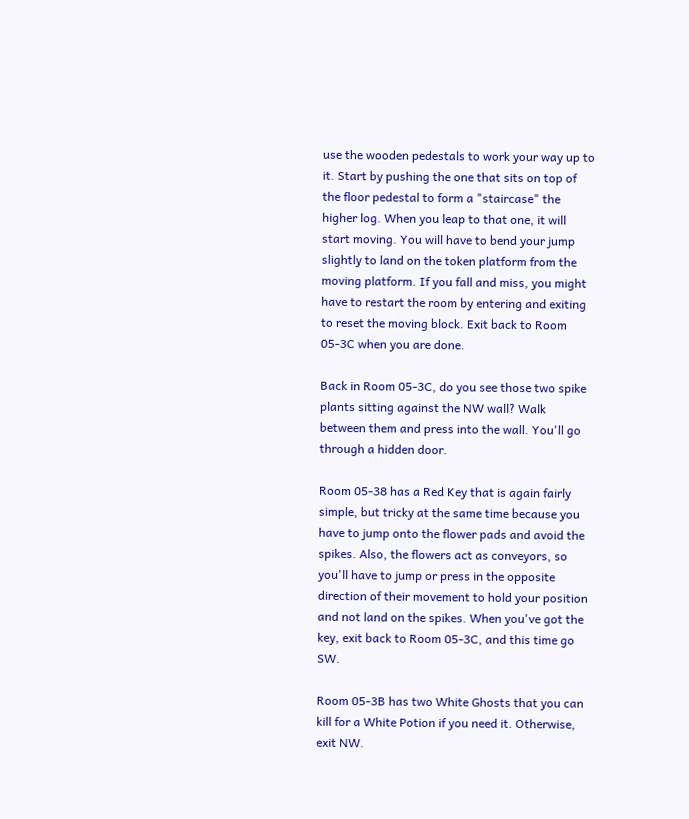use the wooden pedestals to work your way up to it. Start by pushing the one that sits on top of the floor pedestal to form a "staircase" the higher log. When you leap to that one, it will start moving. You will have to bend your jump slightly to land on the token platform from the moving platform. If you fall and miss, you might have to restart the room by entering and exiting to reset the moving block. Exit back to Room 05-3C when you are done.

Back in Room 05-3C, do you see those two spike plants sitting against the NW wall? Walk between them and press into the wall. You'll go through a hidden door.

Room 05-38 has a Red Key that is again fairly simple, but tricky at the same time because you have to jump onto the flower pads and avoid the spikes. Also, the flowers act as conveyors, so you'll have to jump or press in the opposite direction of their movement to hold your position and not land on the spikes. When you've got the key, exit back to Room 05-3C, and this time go SW.

Room 05-3B has two White Ghosts that you can kill for a White Potion if you need it. Otherwise, exit NW.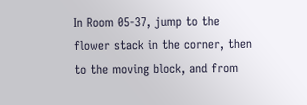In Room 05-37, jump to the flower stack in the corner, then to the moving block, and from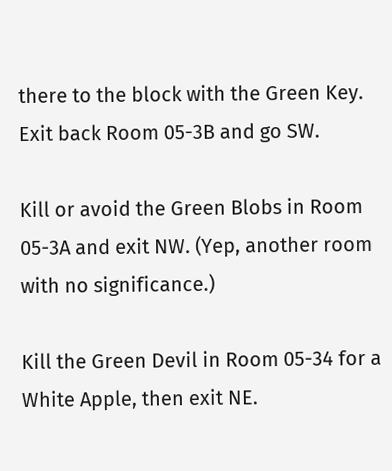there to the block with the Green Key. Exit back Room 05-3B and go SW.

Kill or avoid the Green Blobs in Room 05-3A and exit NW. (Yep, another room with no significance.)

Kill the Green Devil in Room 05-34 for a White Apple, then exit NE.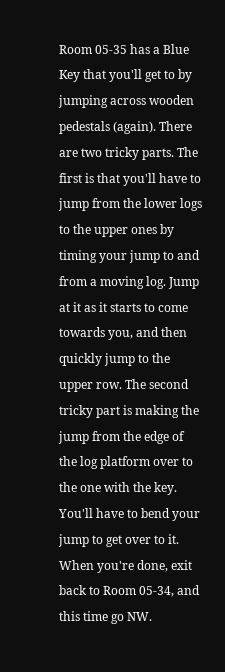Room 05-35 has a Blue Key that you'll get to by jumping across wooden pedestals (again). There are two tricky parts. The first is that you'll have to jump from the lower logs to the upper ones by timing your jump to and from a moving log. Jump at it as it starts to come towards you, and then quickly jump to the upper row. The second tricky part is making the jump from the edge of the log platform over to the one with the key. You'll have to bend your jump to get over to it. When you're done, exit back to Room 05-34, and this time go NW.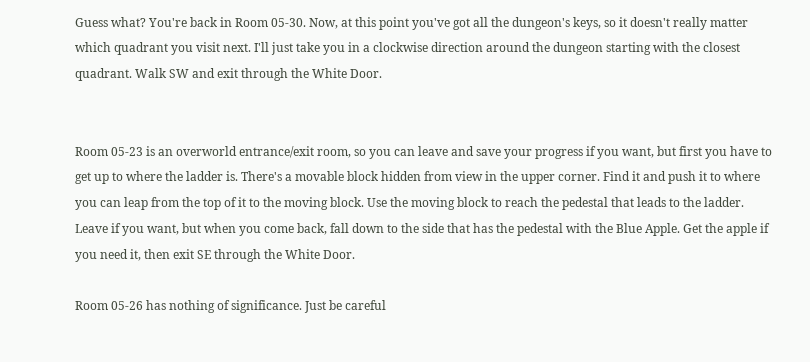Guess what? You're back in Room 05-30. Now, at this point you've got all the dungeon's keys, so it doesn't really matter which quadrant you visit next. I'll just take you in a clockwise direction around the dungeon starting with the closest quadrant. Walk SW and exit through the White Door.


Room 05-23 is an overworld entrance/exit room, so you can leave and save your progress if you want, but first you have to get up to where the ladder is. There's a movable block hidden from view in the upper corner. Find it and push it to where you can leap from the top of it to the moving block. Use the moving block to reach the pedestal that leads to the ladder. Leave if you want, but when you come back, fall down to the side that has the pedestal with the Blue Apple. Get the apple if you need it, then exit SE through the White Door.

Room 05-26 has nothing of significance. Just be careful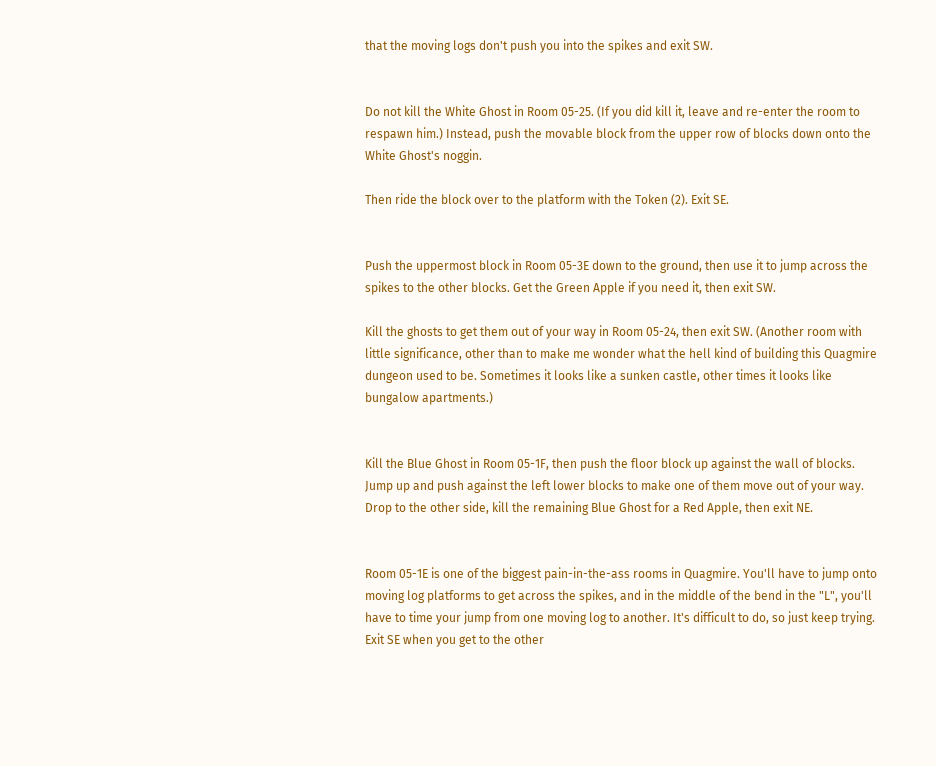that the moving logs don't push you into the spikes and exit SW.


Do not kill the White Ghost in Room 05-25. (If you did kill it, leave and re-enter the room to respawn him.) Instead, push the movable block from the upper row of blocks down onto the White Ghost's noggin.

Then ride the block over to the platform with the Token (2). Exit SE.


Push the uppermost block in Room 05-3E down to the ground, then use it to jump across the spikes to the other blocks. Get the Green Apple if you need it, then exit SW.

Kill the ghosts to get them out of your way in Room 05-24, then exit SW. (Another room with little significance, other than to make me wonder what the hell kind of building this Quagmire dungeon used to be. Sometimes it looks like a sunken castle, other times it looks like bungalow apartments.)


Kill the Blue Ghost in Room 05-1F, then push the floor block up against the wall of blocks. Jump up and push against the left lower blocks to make one of them move out of your way. Drop to the other side, kill the remaining Blue Ghost for a Red Apple, then exit NE.


Room 05-1E is one of the biggest pain-in-the-ass rooms in Quagmire. You'll have to jump onto moving log platforms to get across the spikes, and in the middle of the bend in the "L", you'll have to time your jump from one moving log to another. It's difficult to do, so just keep trying. Exit SE when you get to the other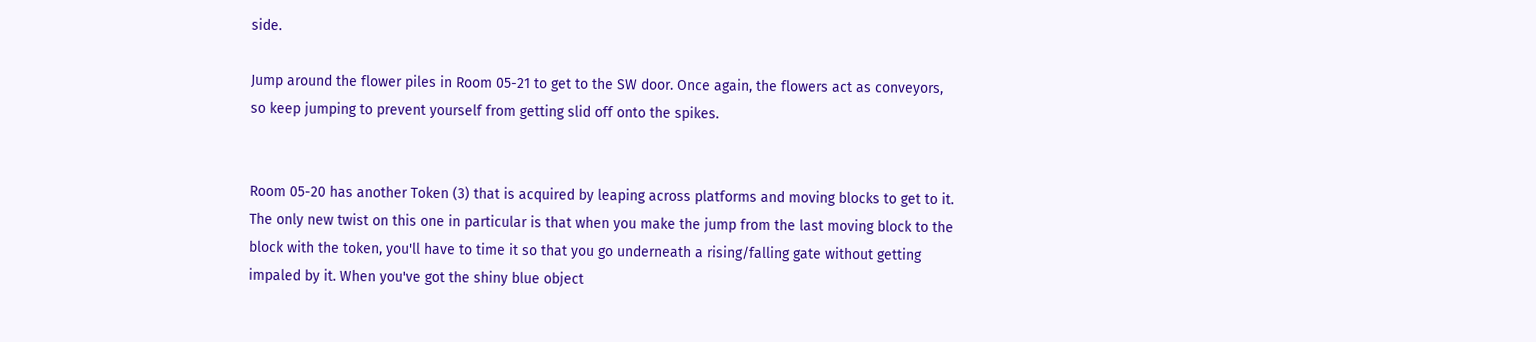side.

Jump around the flower piles in Room 05-21 to get to the SW door. Once again, the flowers act as conveyors, so keep jumping to prevent yourself from getting slid off onto the spikes.


Room 05-20 has another Token (3) that is acquired by leaping across platforms and moving blocks to get to it. The only new twist on this one in particular is that when you make the jump from the last moving block to the block with the token, you'll have to time it so that you go underneath a rising/falling gate without getting impaled by it. When you've got the shiny blue object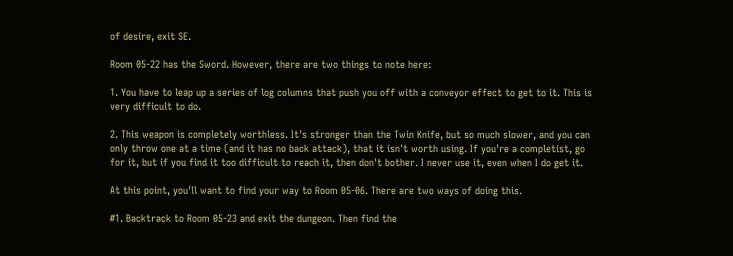of desire, exit SE.

Room 05-22 has the Sword. However, there are two things to note here:

1. You have to leap up a series of log columns that push you off with a conveyor effect to get to it. This is very difficult to do.

2. This weapon is completely worthless. It's stronger than the Twin Knife, but so much slower, and you can only throw one at a time (and it has no back attack), that it isn't worth using. If you're a completist, go for it, but if you find it too difficult to reach it, then don't bother. I never use it, even when I do get it.

At this point, you'll want to find your way to Room 05-06. There are two ways of doing this.

#1. Backtrack to Room 05-23 and exit the dungeon. Then find the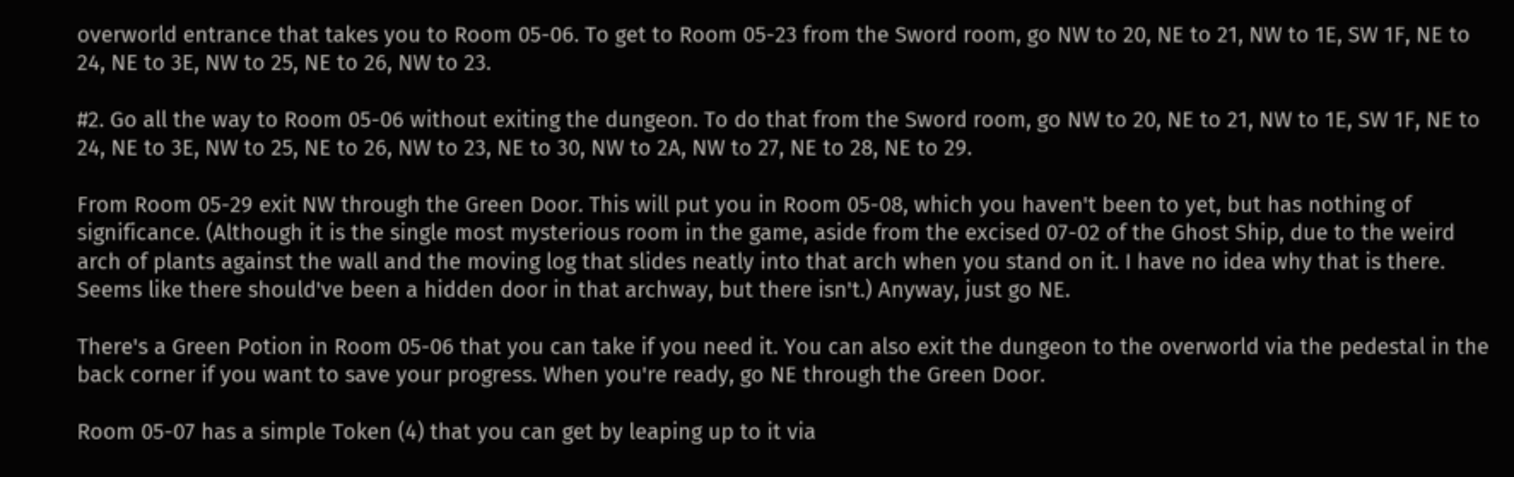overworld entrance that takes you to Room 05-06. To get to Room 05-23 from the Sword room, go NW to 20, NE to 21, NW to 1E, SW 1F, NE to 24, NE to 3E, NW to 25, NE to 26, NW to 23.

#2. Go all the way to Room 05-06 without exiting the dungeon. To do that from the Sword room, go NW to 20, NE to 21, NW to 1E, SW 1F, NE to 24, NE to 3E, NW to 25, NE to 26, NW to 23, NE to 30, NW to 2A, NW to 27, NE to 28, NE to 29.

From Room 05-29 exit NW through the Green Door. This will put you in Room 05-08, which you haven't been to yet, but has nothing of significance. (Although it is the single most mysterious room in the game, aside from the excised 07-02 of the Ghost Ship, due to the weird arch of plants against the wall and the moving log that slides neatly into that arch when you stand on it. I have no idea why that is there. Seems like there should've been a hidden door in that archway, but there isn't.) Anyway, just go NE.

There's a Green Potion in Room 05-06 that you can take if you need it. You can also exit the dungeon to the overworld via the pedestal in the back corner if you want to save your progress. When you're ready, go NE through the Green Door.

Room 05-07 has a simple Token (4) that you can get by leaping up to it via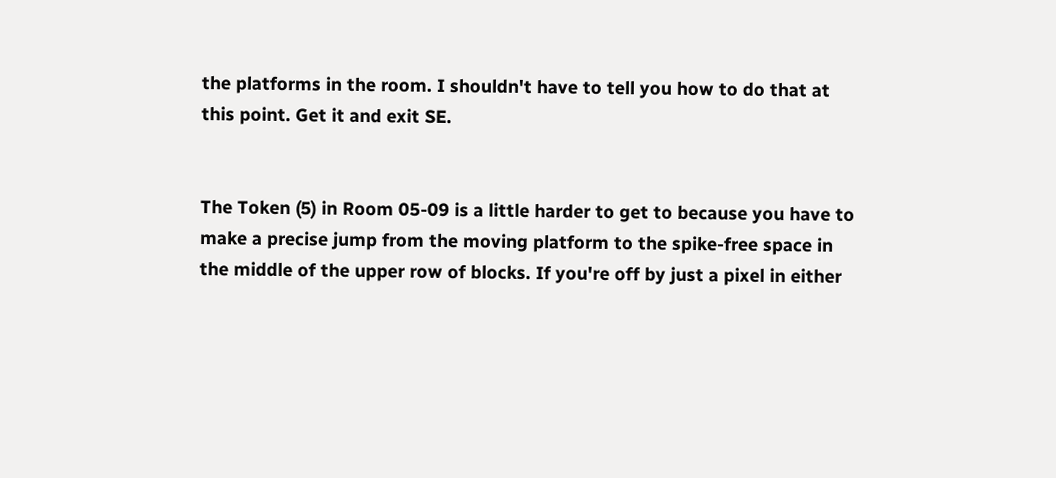the platforms in the room. I shouldn't have to tell you how to do that at this point. Get it and exit SE.


The Token (5) in Room 05-09 is a little harder to get to because you have to make a precise jump from the moving platform to the spike-free space in the middle of the upper row of blocks. If you're off by just a pixel in either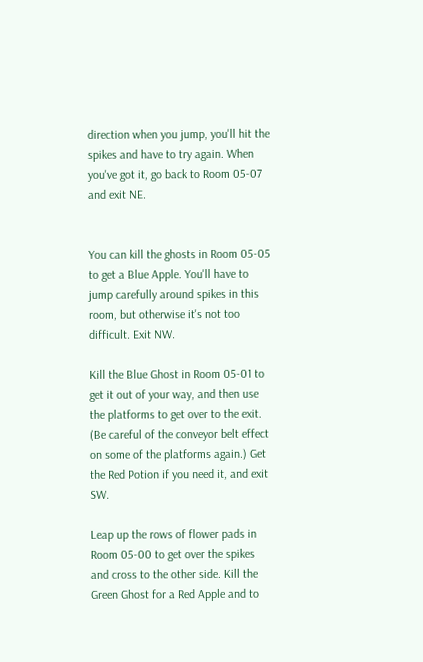direction when you jump, you'll hit the spikes and have to try again. When you've got it, go back to Room 05-07 and exit NE.


You can kill the ghosts in Room 05-05 to get a Blue Apple. You'll have to jump carefully around spikes in this room, but otherwise it's not too difficult. Exit NW.

Kill the Blue Ghost in Room 05-01 to get it out of your way, and then use the platforms to get over to the exit. (Be careful of the conveyor belt effect on some of the platforms again.) Get the Red Potion if you need it, and exit SW.

Leap up the rows of flower pads in Room 05-00 to get over the spikes and cross to the other side. Kill the Green Ghost for a Red Apple and to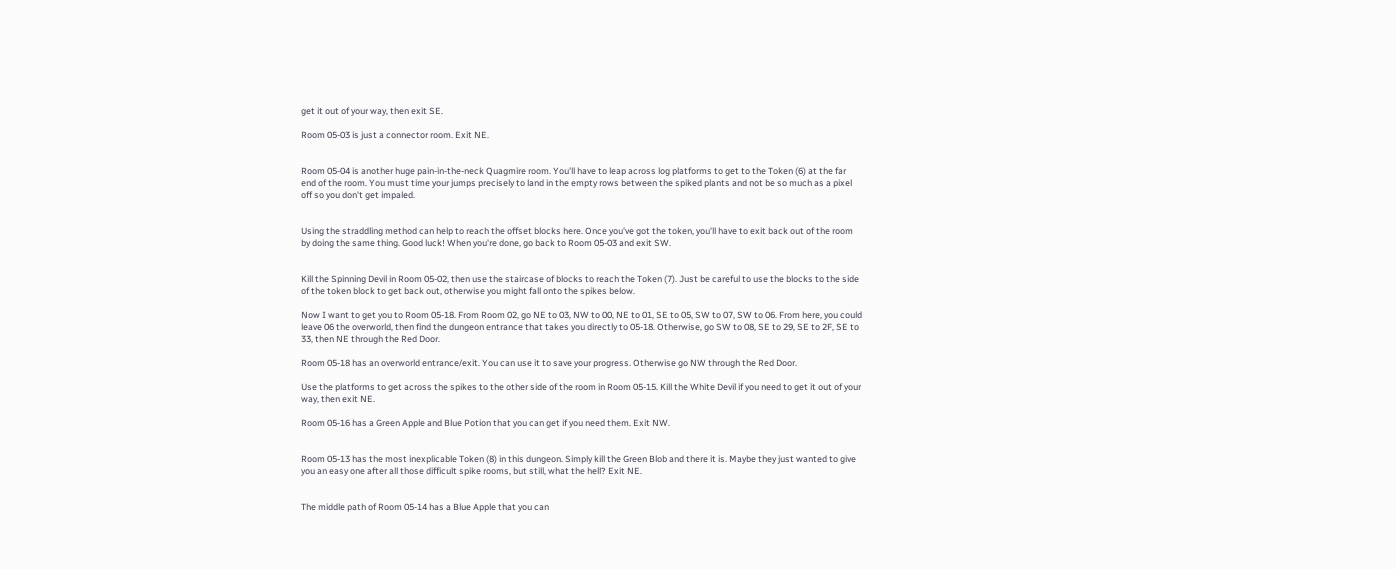get it out of your way, then exit SE.

Room 05-03 is just a connector room. Exit NE.


Room 05-04 is another huge pain-in-the-neck Quagmire room. You'll have to leap across log platforms to get to the Token (6) at the far end of the room. You must time your jumps precisely to land in the empty rows between the spiked plants and not be so much as a pixel off so you don't get impaled.


Using the straddling method can help to reach the offset blocks here. Once you've got the token, you'll have to exit back out of the room by doing the same thing. Good luck! When you're done, go back to Room 05-03 and exit SW.


Kill the Spinning Devil in Room 05-02, then use the staircase of blocks to reach the Token (7). Just be careful to use the blocks to the side of the token block to get back out, otherwise you might fall onto the spikes below.

Now I want to get you to Room 05-18. From Room 02, go NE to 03, NW to 00, NE to 01, SE to 05, SW to 07, SW to 06. From here, you could leave 06 the overworld, then find the dungeon entrance that takes you directly to 05-18. Otherwise, go SW to 08, SE to 29, SE to 2F, SE to 33, then NE through the Red Door.

Room 05-18 has an overworld entrance/exit. You can use it to save your progress. Otherwise go NW through the Red Door.

Use the platforms to get across the spikes to the other side of the room in Room 05-15. Kill the White Devil if you need to get it out of your way, then exit NE.

Room 05-16 has a Green Apple and Blue Potion that you can get if you need them. Exit NW.


Room 05-13 has the most inexplicable Token (8) in this dungeon. Simply kill the Green Blob and there it is. Maybe they just wanted to give you an easy one after all those difficult spike rooms, but still, what the hell? Exit NE.


The middle path of Room 05-14 has a Blue Apple that you can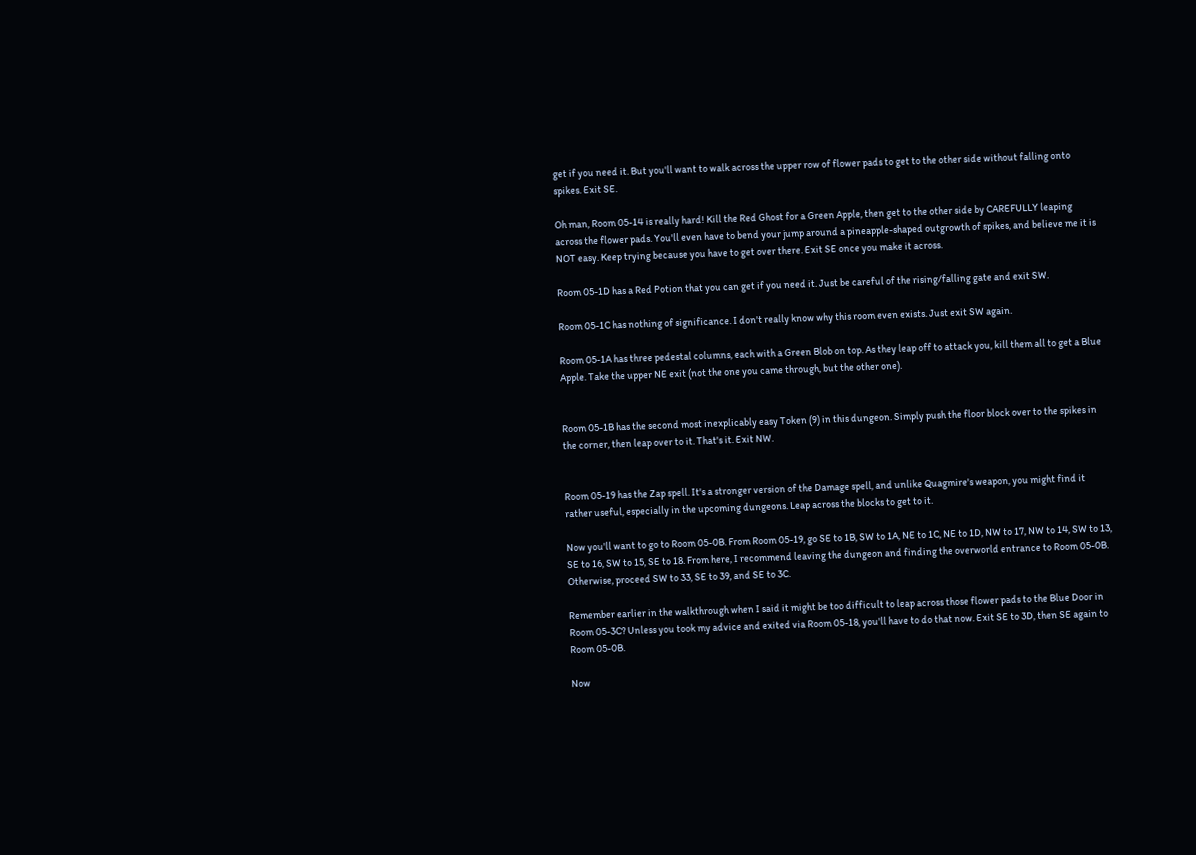get if you need it. But you'll want to walk across the upper row of flower pads to get to the other side without falling onto spikes. Exit SE.

Oh man, Room 05-14 is really hard! Kill the Red Ghost for a Green Apple, then get to the other side by CAREFULLY leaping across the flower pads. You'll even have to bend your jump around a pineapple-shaped outgrowth of spikes, and believe me it is NOT easy. Keep trying because you have to get over there. Exit SE once you make it across.

Room 05-1D has a Red Potion that you can get if you need it. Just be careful of the rising/falling gate and exit SW.

Room 05-1C has nothing of significance. I don't really know why this room even exists. Just exit SW again.

Room 05-1A has three pedestal columns, each with a Green Blob on top. As they leap off to attack you, kill them all to get a Blue Apple. Take the upper NE exit (not the one you came through, but the other one).


Room 05-1B has the second most inexplicably easy Token (9) in this dungeon. Simply push the floor block over to the spikes in the corner, then leap over to it. That's it. Exit NW.


Room 05-19 has the Zap spell. It's a stronger version of the Damage spell, and unlike Quagmire's weapon, you might find it rather useful, especially in the upcoming dungeons. Leap across the blocks to get to it.

Now you'll want to go to Room 05-0B. From Room 05-19, go SE to 1B, SW to 1A, NE to 1C, NE to 1D, NW to 17, NW to 14, SW to 13, SE to 16, SW to 15, SE to 18. From here, I recommend leaving the dungeon and finding the overworld entrance to Room 05-0B. Otherwise, proceed SW to 33, SE to 39, and SE to 3C.

Remember earlier in the walkthrough when I said it might be too difficult to leap across those flower pads to the Blue Door in Room 05-3C? Unless you took my advice and exited via Room 05-18, you'll have to do that now. Exit SE to 3D, then SE again to Room 05-0B.

Now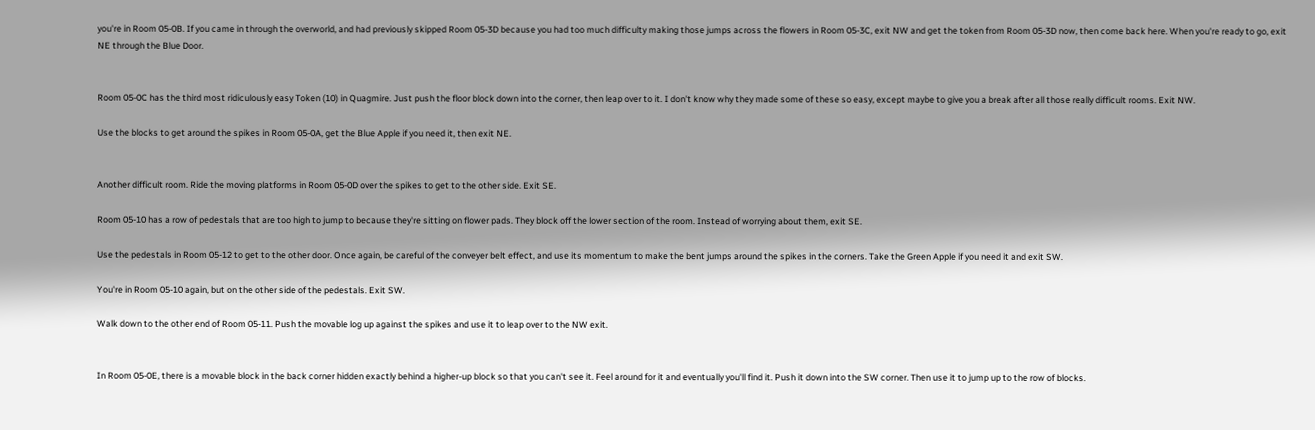you're in Room 05-0B. If you came in through the overworld, and had previously skipped Room 05-3D because you had too much difficulty making those jumps across the flowers in Room 05-3C, exit NW and get the token from Room 05-3D now, then come back here. When you're ready to go, exit NE through the Blue Door.


Room 05-0C has the third most ridiculously easy Token (10) in Quagmire. Just push the floor block down into the corner, then leap over to it. I don't know why they made some of these so easy, except maybe to give you a break after all those really difficult rooms. Exit NW.

Use the blocks to get around the spikes in Room 05-0A, get the Blue Apple if you need it, then exit NE.


Another difficult room. Ride the moving platforms in Room 05-0D over the spikes to get to the other side. Exit SE.

Room 05-10 has a row of pedestals that are too high to jump to because they're sitting on flower pads. They block off the lower section of the room. Instead of worrying about them, exit SE.

Use the pedestals in Room 05-12 to get to the other door. Once again, be careful of the conveyer belt effect, and use its momentum to make the bent jumps around the spikes in the corners. Take the Green Apple if you need it and exit SW.

You're in Room 05-10 again, but on the other side of the pedestals. Exit SW.

Walk down to the other end of Room 05-11. Push the movable log up against the spikes and use it to leap over to the NW exit.


In Room 05-0E, there is a movable block in the back corner hidden exactly behind a higher-up block so that you can't see it. Feel around for it and eventually you'll find it. Push it down into the SW corner. Then use it to jump up to the row of blocks.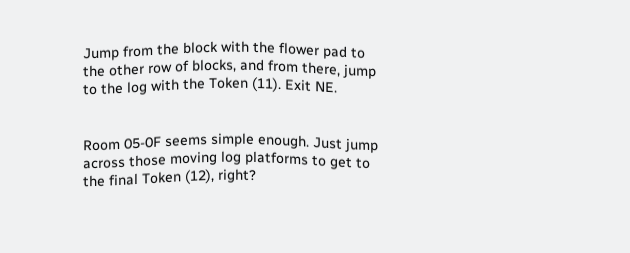Jump from the block with the flower pad to the other row of blocks, and from there, jump to the log with the Token (11). Exit NE.


Room 05-0F seems simple enough. Just jump across those moving log platforms to get to the final Token (12), right?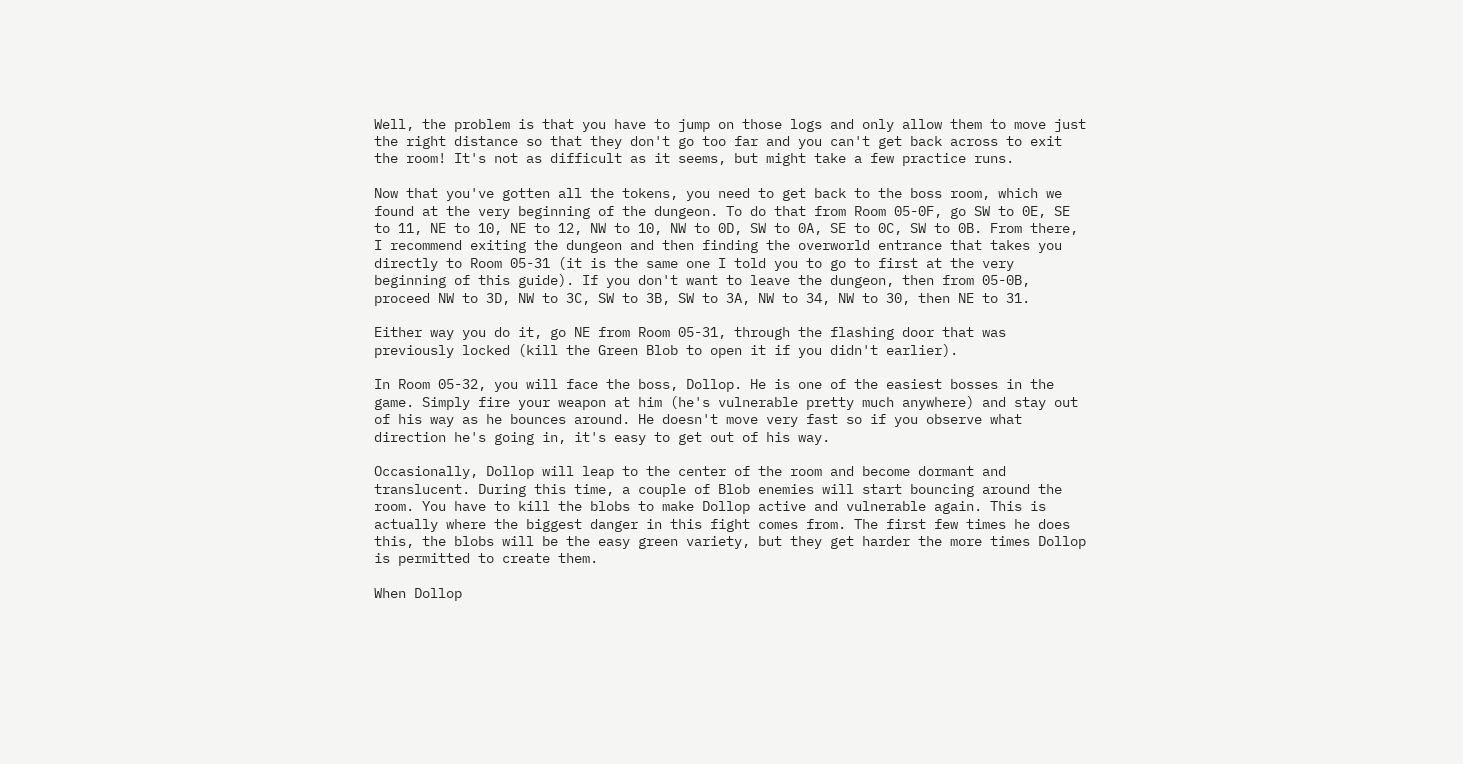Well, the problem is that you have to jump on those logs and only allow them to move just the right distance so that they don't go too far and you can't get back across to exit the room! It's not as difficult as it seems, but might take a few practice runs.

Now that you've gotten all the tokens, you need to get back to the boss room, which we found at the very beginning of the dungeon. To do that from Room 05-0F, go SW to 0E, SE to 11, NE to 10, NE to 12, NW to 10, NW to 0D, SW to 0A, SE to 0C, SW to 0B. From there, I recommend exiting the dungeon and then finding the overworld entrance that takes you directly to Room 05-31 (it is the same one I told you to go to first at the very beginning of this guide). If you don't want to leave the dungeon, then from 05-0B, proceed NW to 3D, NW to 3C, SW to 3B, SW to 3A, NW to 34, NW to 30, then NE to 31.

Either way you do it, go NE from Room 05-31, through the flashing door that was previously locked (kill the Green Blob to open it if you didn't earlier).

In Room 05-32, you will face the boss, Dollop. He is one of the easiest bosses in the game. Simply fire your weapon at him (he's vulnerable pretty much anywhere) and stay out of his way as he bounces around. He doesn't move very fast so if you observe what direction he's going in, it's easy to get out of his way.

Occasionally, Dollop will leap to the center of the room and become dormant and translucent. During this time, a couple of Blob enemies will start bouncing around the room. You have to kill the blobs to make Dollop active and vulnerable again. This is actually where the biggest danger in this fight comes from. The first few times he does this, the blobs will be the easy green variety, but they get harder the more times Dollop is permitted to create them.

When Dollop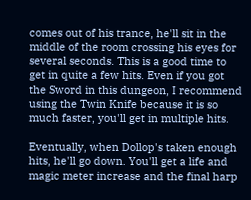comes out of his trance, he'll sit in the middle of the room crossing his eyes for several seconds. This is a good time to get in quite a few hits. Even if you got the Sword in this dungeon, I recommend using the Twin Knife because it is so much faster, you'll get in multiple hits.

Eventually, when Dollop's taken enough hits, he'll go down. You'll get a life and magic meter increase and the final harp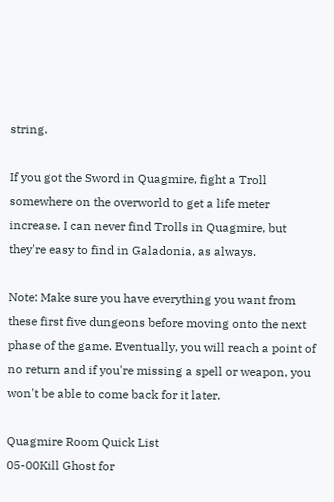string.

If you got the Sword in Quagmire, fight a Troll somewhere on the overworld to get a life meter increase. I can never find Trolls in Quagmire, but they're easy to find in Galadonia, as always.

Note: Make sure you have everything you want from these first five dungeons before moving onto the next phase of the game. Eventually, you will reach a point of no return and if you're missing a spell or weapon, you won't be able to come back for it later.

Quagmire Room Quick List
05-00Kill Ghost for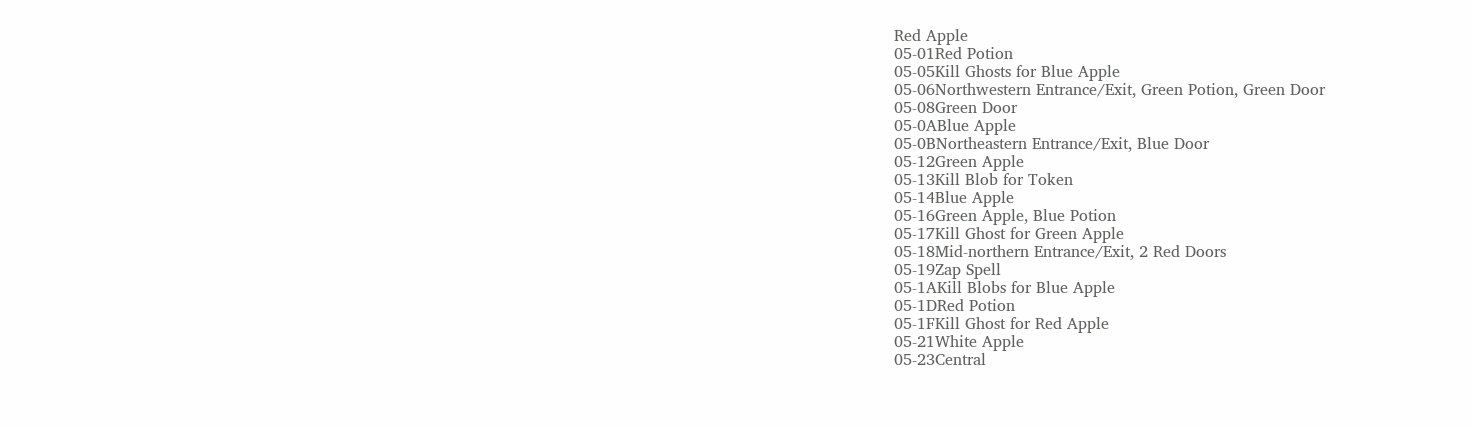Red Apple
05-01Red Potion
05-05Kill Ghosts for Blue Apple
05-06Northwestern Entrance/Exit, Green Potion, Green Door
05-08Green Door
05-0ABlue Apple
05-0BNortheastern Entrance/Exit, Blue Door
05-12Green Apple
05-13Kill Blob for Token
05-14Blue Apple
05-16Green Apple, Blue Potion
05-17Kill Ghost for Green Apple
05-18Mid-northern Entrance/Exit, 2 Red Doors
05-19Zap Spell
05-1AKill Blobs for Blue Apple
05-1DRed Potion
05-1FKill Ghost for Red Apple
05-21White Apple
05-23Central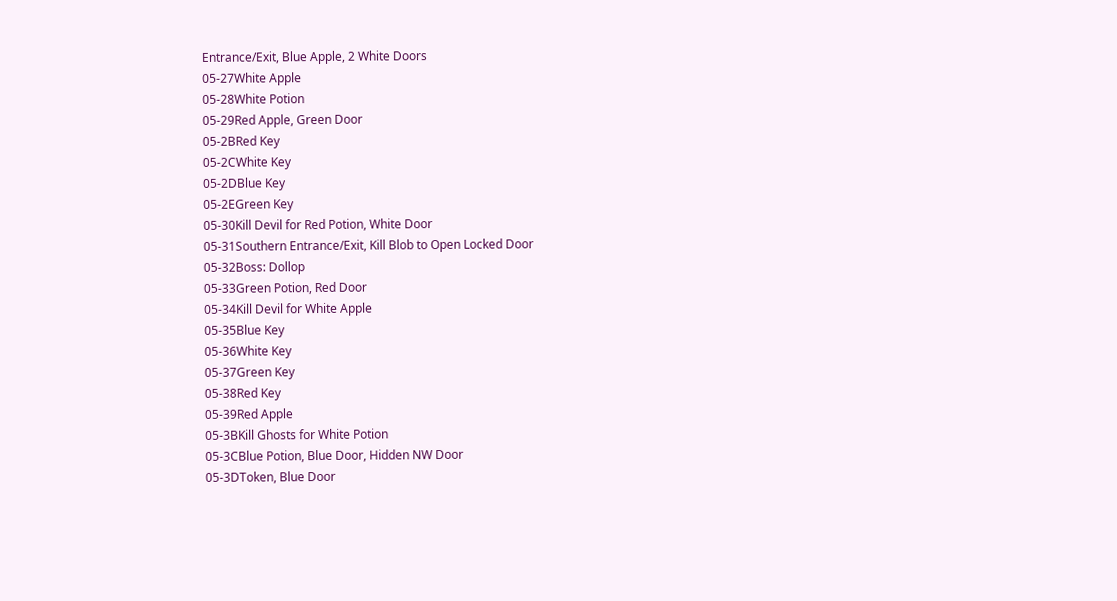Entrance/Exit, Blue Apple, 2 White Doors
05-27White Apple
05-28White Potion
05-29Red Apple, Green Door
05-2BRed Key
05-2CWhite Key
05-2DBlue Key
05-2EGreen Key
05-30Kill Devil for Red Potion, White Door
05-31Southern Entrance/Exit, Kill Blob to Open Locked Door
05-32Boss: Dollop
05-33Green Potion, Red Door
05-34Kill Devil for White Apple
05-35Blue Key
05-36White Key
05-37Green Key
05-38Red Key
05-39Red Apple
05-3BKill Ghosts for White Potion
05-3CBlue Potion, Blue Door, Hidden NW Door
05-3DToken, Blue Door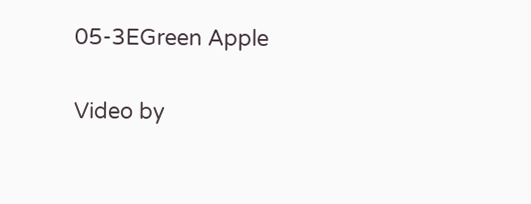05-3EGreen Apple

Video by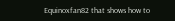Equinoxfan82 that shows how to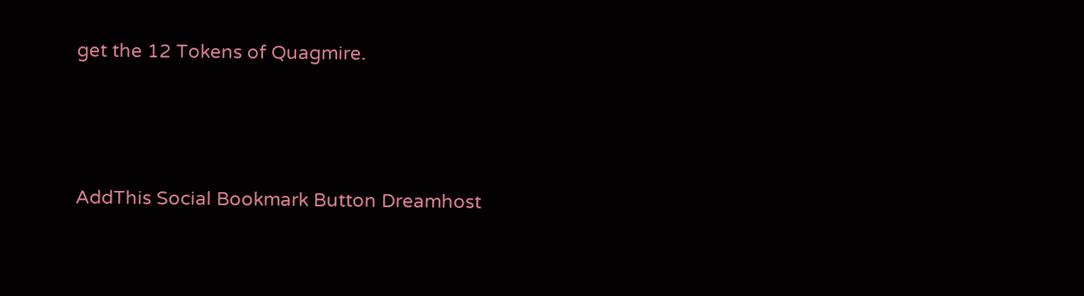get the 12 Tokens of Quagmire.






AddThis Social Bookmark Button Dreamhost